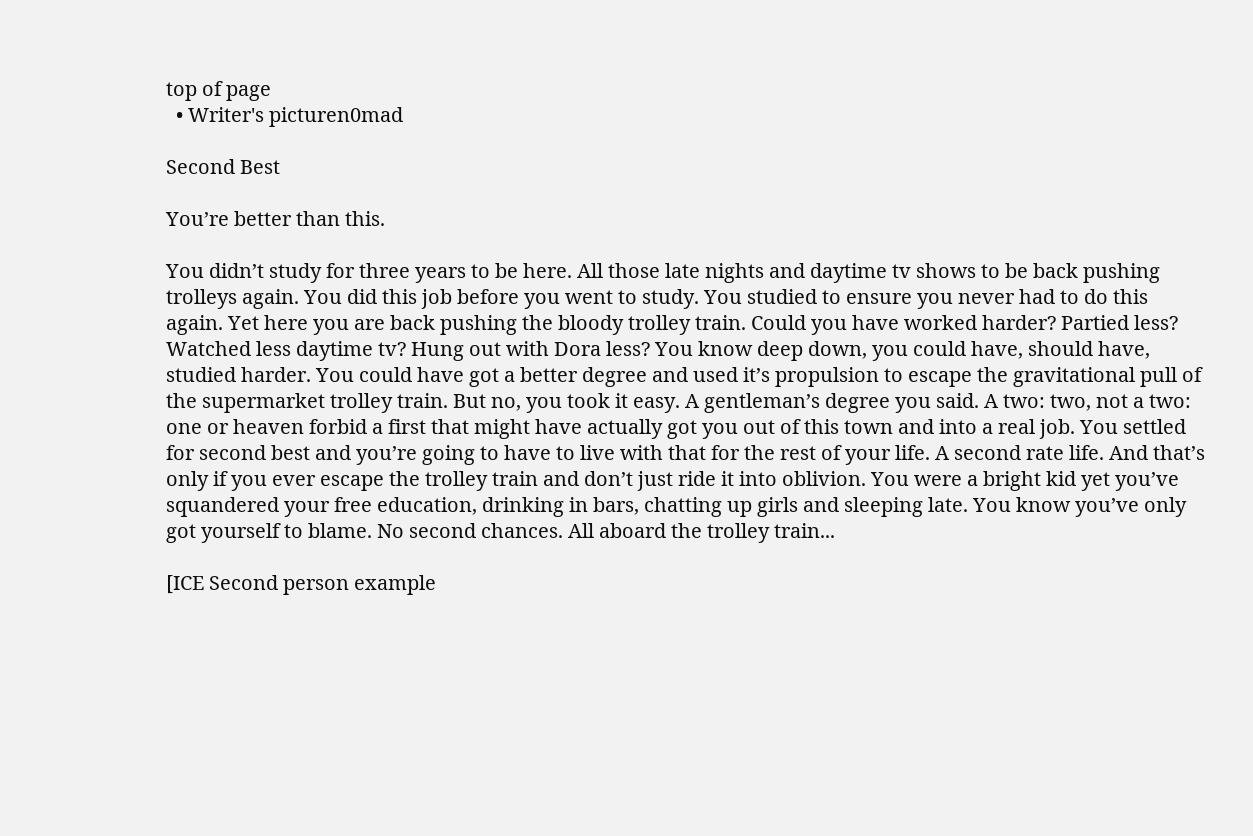top of page
  • Writer's picturen0mad

Second Best

You’re better than this.

You didn’t study for three years to be here. All those late nights and daytime tv shows to be back pushing trolleys again. You did this job before you went to study. You studied to ensure you never had to do this again. Yet here you are back pushing the bloody trolley train. Could you have worked harder? Partied less? Watched less daytime tv? Hung out with Dora less? You know deep down, you could have, should have, studied harder. You could have got a better degree and used it’s propulsion to escape the gravitational pull of the supermarket trolley train. But no, you took it easy. A gentleman’s degree you said. A two: two, not a two: one or heaven forbid a first that might have actually got you out of this town and into a real job. You settled for second best and you’re going to have to live with that for the rest of your life. A second rate life. And that’s only if you ever escape the trolley train and don’t just ride it into oblivion. You were a bright kid yet you’ve squandered your free education, drinking in bars, chatting up girls and sleeping late. You know you’ve only got yourself to blame. No second chances. All aboard the trolley train...

[ICE Second person example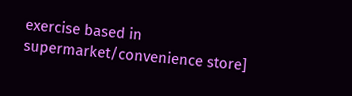exercise based in supermarket/convenience store]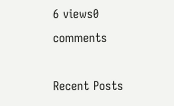6 views0 comments

Recent Posts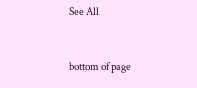See All


bottom of page